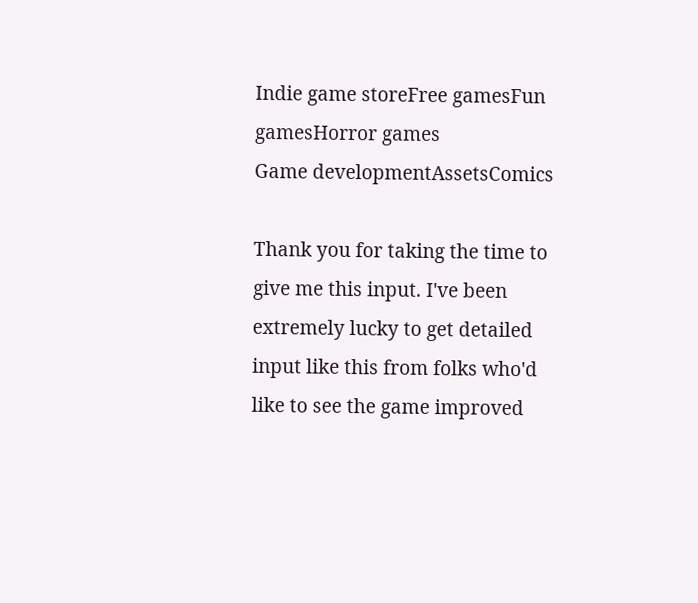Indie game storeFree gamesFun gamesHorror games
Game developmentAssetsComics

Thank you for taking the time to give me this input. I've been extremely lucky to get detailed input like this from folks who'd like to see the game improved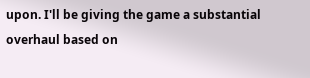upon. I'll be giving the game a substantial overhaul based on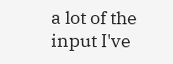a lot of the input I've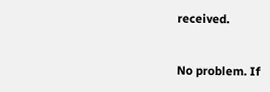received.


No problem. If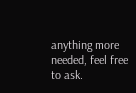anything more needed, feel free to ask.